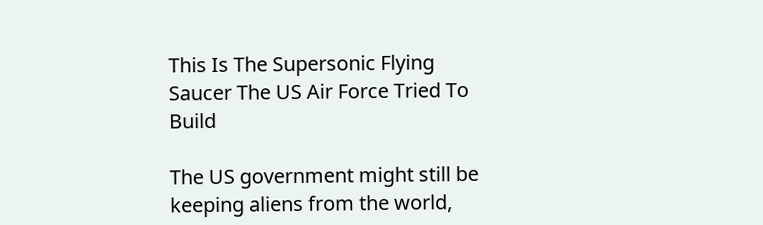This Is The Supersonic Flying Saucer The US Air Force Tried To Build

The US government might still be keeping aliens from the world,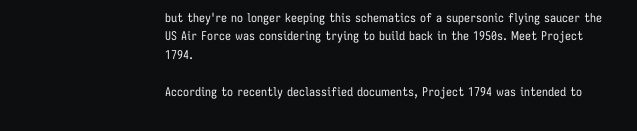but they're no longer keeping this schematics of a supersonic flying saucer the US Air Force was considering trying to build back in the 1950s. Meet Project 1794.

According to recently declassified documents, Project 1794 was intended to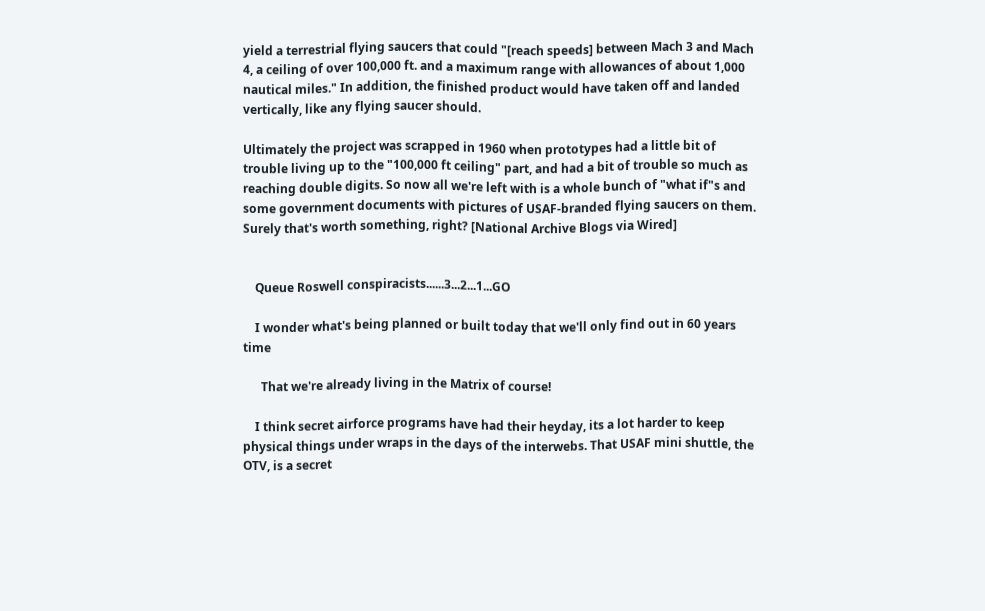yield a terrestrial flying saucers that could "[reach speeds] between Mach 3 and Mach 4, a ceiling of over 100,000 ft. and a maximum range with allowances of about 1,000 nautical miles." In addition, the finished product would have taken off and landed vertically, like any flying saucer should.

Ultimately the project was scrapped in 1960 when prototypes had a little bit of trouble living up to the "100,000 ft ceiling" part, and had a bit of trouble so much as reaching double digits. So now all we're left with is a whole bunch of "what if"s and some government documents with pictures of USAF-branded flying saucers on them. Surely that's worth something, right? [National Archive Blogs via Wired]


    Queue Roswell conspiracists......3...2...1...GO

    I wonder what's being planned or built today that we'll only find out in 60 years time

      That we're already living in the Matrix of course!

    I think secret airforce programs have had their heyday, its a lot harder to keep physical things under wraps in the days of the interwebs. That USAF mini shuttle, the OTV, is a secret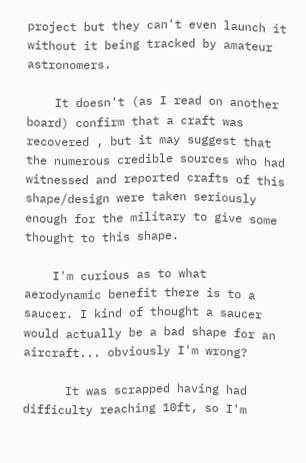project but they can't even launch it without it being tracked by amateur astronomers.

    It doesn't (as I read on another board) confirm that a craft was recovered , but it may suggest that the numerous credible sources who had witnessed and reported crafts of this shape/design were taken seriously enough for the military to give some thought to this shape.

    I'm curious as to what aerodynamic benefit there is to a saucer. I kind of thought a saucer would actually be a bad shape for an aircraft... obviously I'm wrong?

      It was scrapped having had difficulty reaching 10ft, so I'm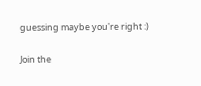guessing maybe you're right :)

Join the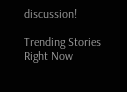discussion!

Trending Stories Right Now